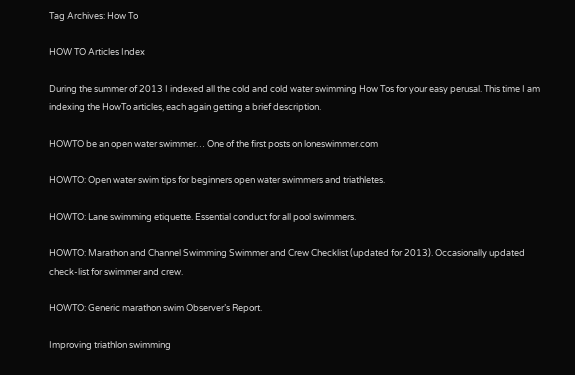Tag Archives: How To

HOW TO Articles Index

During the summer of 2013 I indexed all the cold and cold water swimming How Tos for your easy perusal. This time I am indexing the HowTo articles, each again getting a brief description.

HOWTO be an open water swimmer… One of the first posts on loneswimmer.com

HOWTO: Open water swim tips for beginners open water swimmers and triathletes.

HOWTO: Lane swimming etiquette. Essential conduct for all pool swimmers.

HOWTO: Marathon and Channel Swimming Swimmer and Crew Checklist (updated for 2013). Occasionally updated check-list for swimmer and crew.

HOWTO: Generic marathon swim Observer’s Report.

Improving triathlon swimming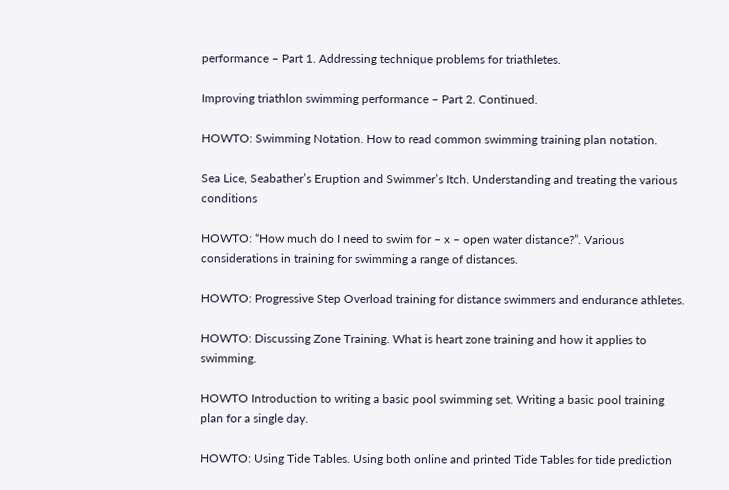performance – Part 1. Addressing technique problems for triathletes.

Improving triathlon swimming performance – Part 2. Continued.

HOWTO: Swimming Notation. How to read common swimming training plan notation.

Sea Lice, Seabather’s Eruption and Swimmer’s Itch. Understanding and treating the various conditions

HOWTO: “How much do I need to swim for – x – open water distance?”. Various considerations in training for swimming a range of distances.

HOWTO: Progressive Step Overload training for distance swimmers and endurance athletes.

HOWTO: Discussing Zone Training. What is heart zone training and how it applies to swimming.

HOWTO Introduction to writing a basic pool swimming set. Writing a basic pool training plan for a single day.

HOWTO: Using Tide Tables. Using both online and printed Tide Tables for tide prediction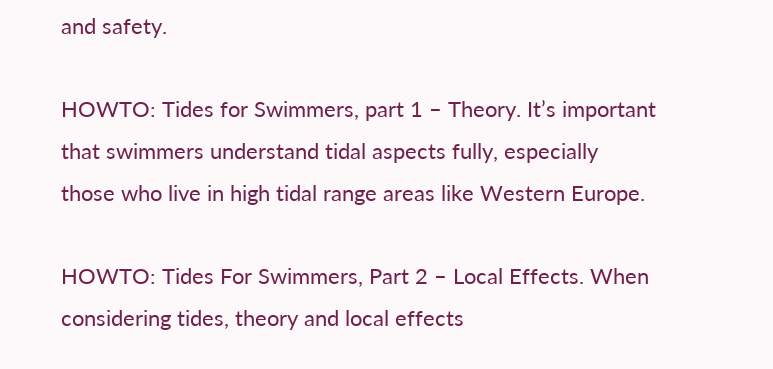and safety.

HOWTO: Tides for Swimmers, part 1 – Theory. It’s important that swimmers understand tidal aspects fully, especially those who live in high tidal range areas like Western Europe.

HOWTO: Tides For Swimmers, Part 2 – Local Effects. When considering tides, theory and local effects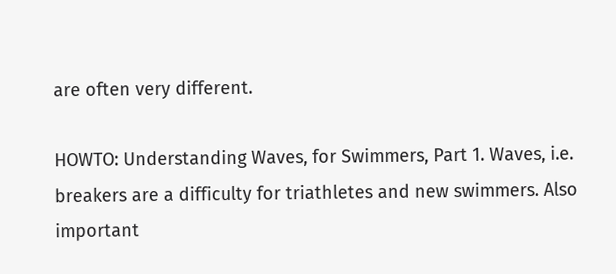are often very different.

HOWTO: Understanding Waves, for Swimmers, Part 1. Waves, i.e. breakers are a difficulty for triathletes and new swimmers. Also important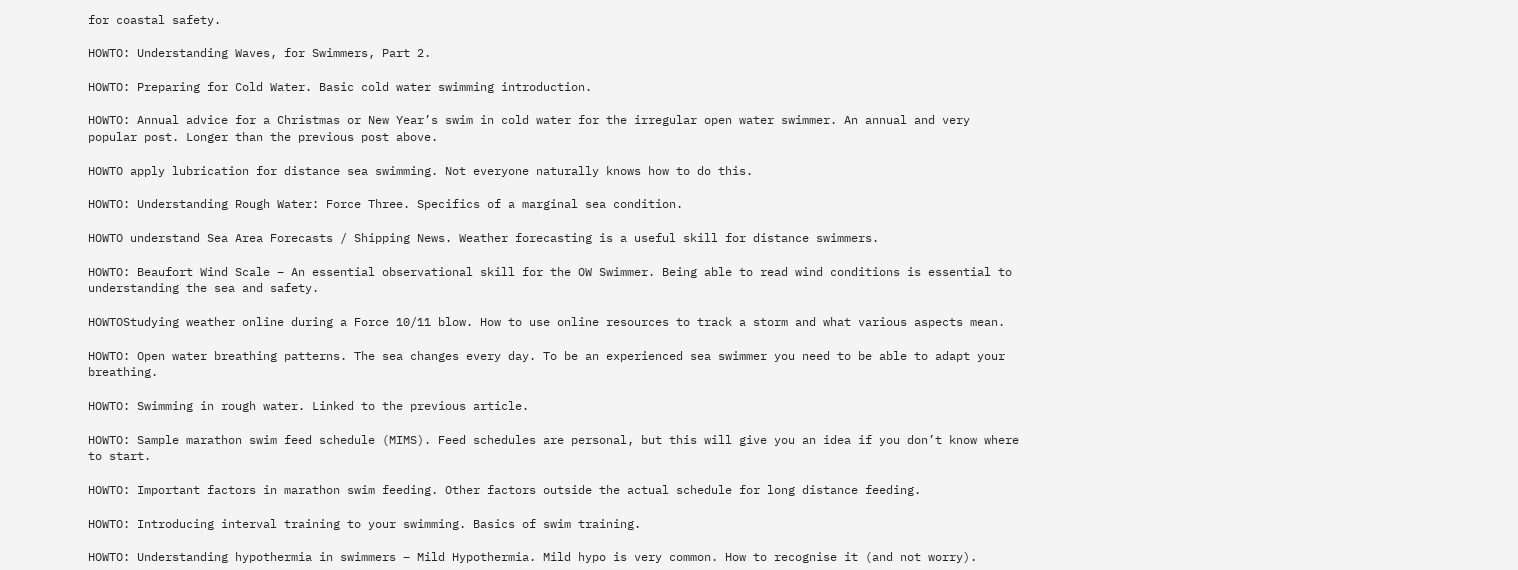for coastal safety.

HOWTO: Understanding Waves, for Swimmers, Part 2.

HOWTO: Preparing for Cold Water. Basic cold water swimming introduction.

HOWTO: Annual advice for a Christmas or New Year’s swim in cold water for the irregular open water swimmer. An annual and very popular post. Longer than the previous post above.

HOWTO apply lubrication for distance sea swimming. Not everyone naturally knows how to do this.

HOWTO: Understanding Rough Water: Force Three. Specifics of a marginal sea condition.

HOWTO understand Sea Area Forecasts / Shipping News. Weather forecasting is a useful skill for distance swimmers.

HOWTO: Beaufort Wind Scale – An essential observational skill for the OW Swimmer. Being able to read wind conditions is essential to understanding the sea and safety.

HOWTOStudying weather online during a Force 10/11 blow. How to use online resources to track a storm and what various aspects mean.

HOWTO: Open water breathing patterns. The sea changes every day. To be an experienced sea swimmer you need to be able to adapt your breathing.

HOWTO: Swimming in rough water. Linked to the previous article.

HOWTO: Sample marathon swim feed schedule (MIMS). Feed schedules are personal, but this will give you an idea if you don’t know where to start.

HOWTO: Important factors in marathon swim feeding. Other factors outside the actual schedule for long distance feeding.

HOWTO: Introducing interval training to your swimming. Basics of swim training.

HOWTO: Understanding hypothermia in swimmers – Mild Hypothermia. Mild hypo is very common. How to recognise it (and not worry).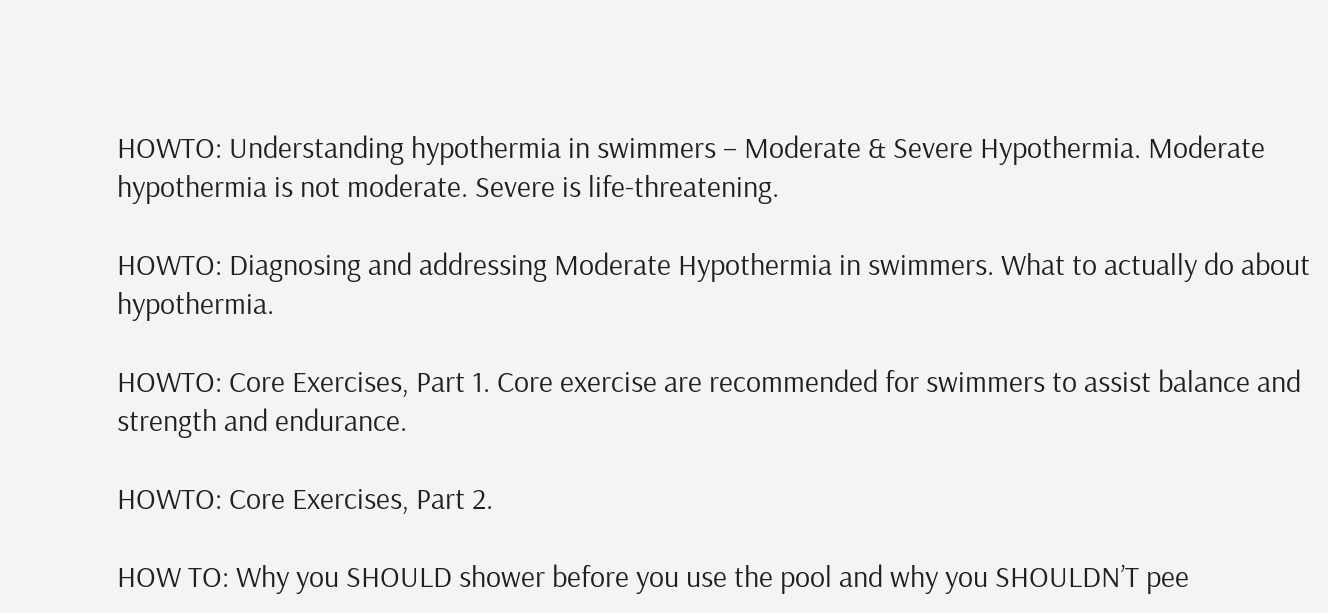HOWTO: Understanding hypothermia in swimmers – Moderate & Severe Hypothermia. Moderate hypothermia is not moderate. Severe is life-threatening.

HOWTO: Diagnosing and addressing Moderate Hypothermia in swimmers. What to actually do about hypothermia.

HOWTO: Core Exercises, Part 1. Core exercise are recommended for swimmers to assist balance and strength and endurance.

HOWTO: Core Exercises, Part 2.

HOW TO: Why you SHOULD shower before you use the pool and why you SHOULDN’T pee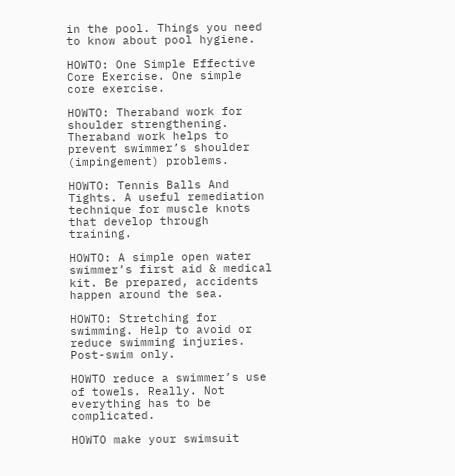in the pool. Things you need to know about pool hygiene.

HOWTO: One Simple Effective Core Exercise. One simple core exercise.

HOWTO: Theraband work for shoulder strengthening. Theraband work helps to prevent swimmer’s shoulder (impingement) problems.

HOWTO: Tennis Balls And Tights. A useful remediation technique for muscle knots that develop through training.

HOWTO: A simple open water swimmer’s first aid & medical kit. Be prepared, accidents happen around the sea.

HOWTO: Stretching for swimming. Help to avoid or reduce swimming injuries. Post-swim only.

HOWTO reduce a swimmer’s use of towels. Really. Not everything has to be complicated.

HOWTO make your swimsuit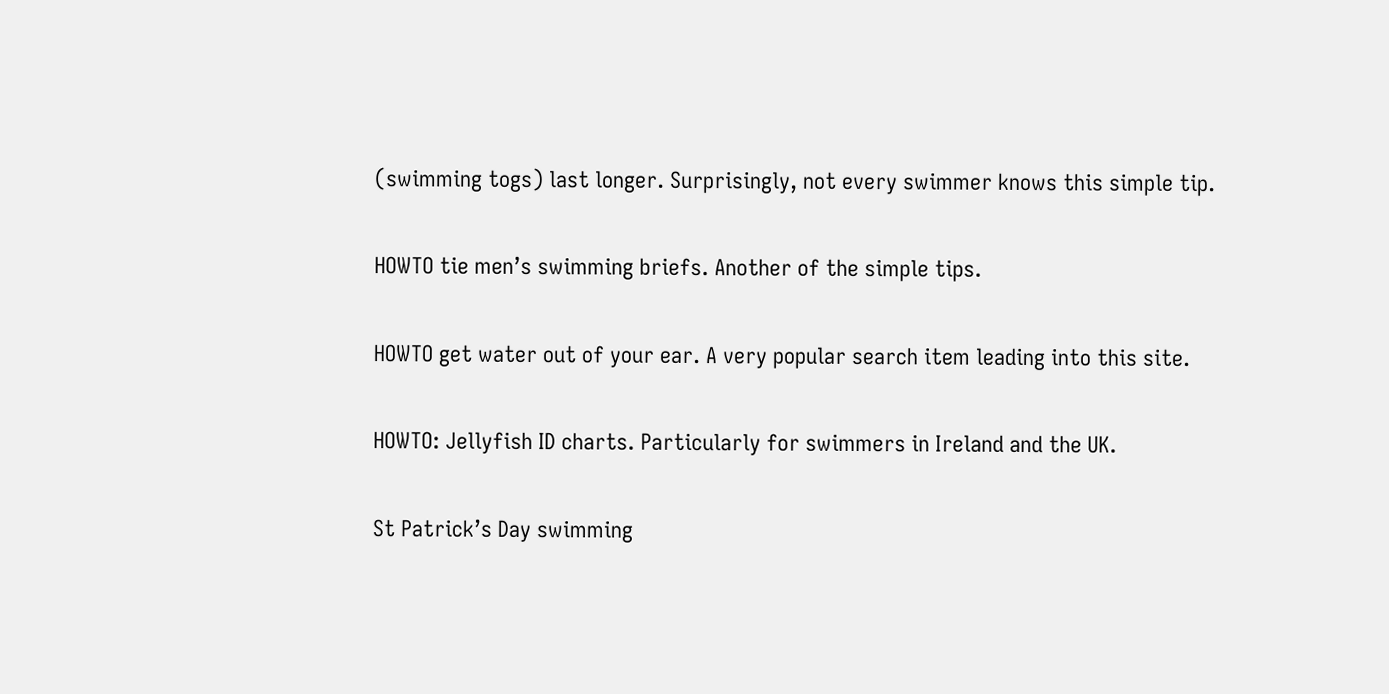(swimming togs) last longer. Surprisingly, not every swimmer knows this simple tip.

HOWTO tie men’s swimming briefs. Another of the simple tips.

HOWTO get water out of your ear. A very popular search item leading into this site.

HOWTO: Jellyfish ID charts. Particularly for swimmers in Ireland and the UK.

St Patrick’s Day swimming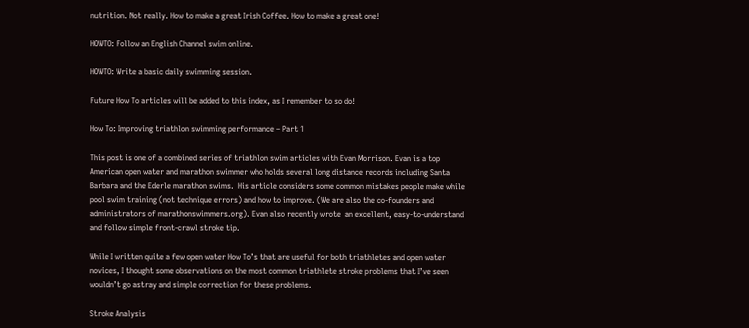nutrition. Not really. How to make a great Irish Coffee. How to make a great one!

HOWTO: Follow an English Channel swim online.

HOWTO: Write a basic daily swimming session.

Future How To articles will be added to this index, as I remember to so do!

How To: Improving triathlon swimming performance – Part 1

This post is one of a combined series of triathlon swim articles with Evan Morrison. Evan is a top American open water and marathon swimmer who holds several long distance records including Santa Barbara and the Ederle marathon swims.  His article considers some common mistakes people make while pool swim training (not technique errors) and how to improve. (We are also the co-founders and administrators of marathonswimmers.org). Evan also recently wrote  an excellent, easy-to-understand and follow simple front-crawl stroke tip.

While I written quite a few open water How To’s that are useful for both triathletes and open water novices, I thought some observations on the most common triathlete stroke problems that I’ve seen wouldn’t go astray and simple correction for these problems.

Stroke Analysis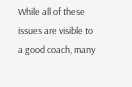While all of these issues are visible to a good coach, many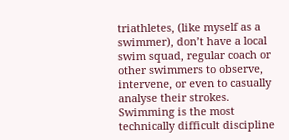triathletes, (like myself as a swimmer), don’t have a local swim squad, regular coach or other swimmers to observe, intervene, or even to casually analyse their strokes. Swimming is the most technically difficult discipline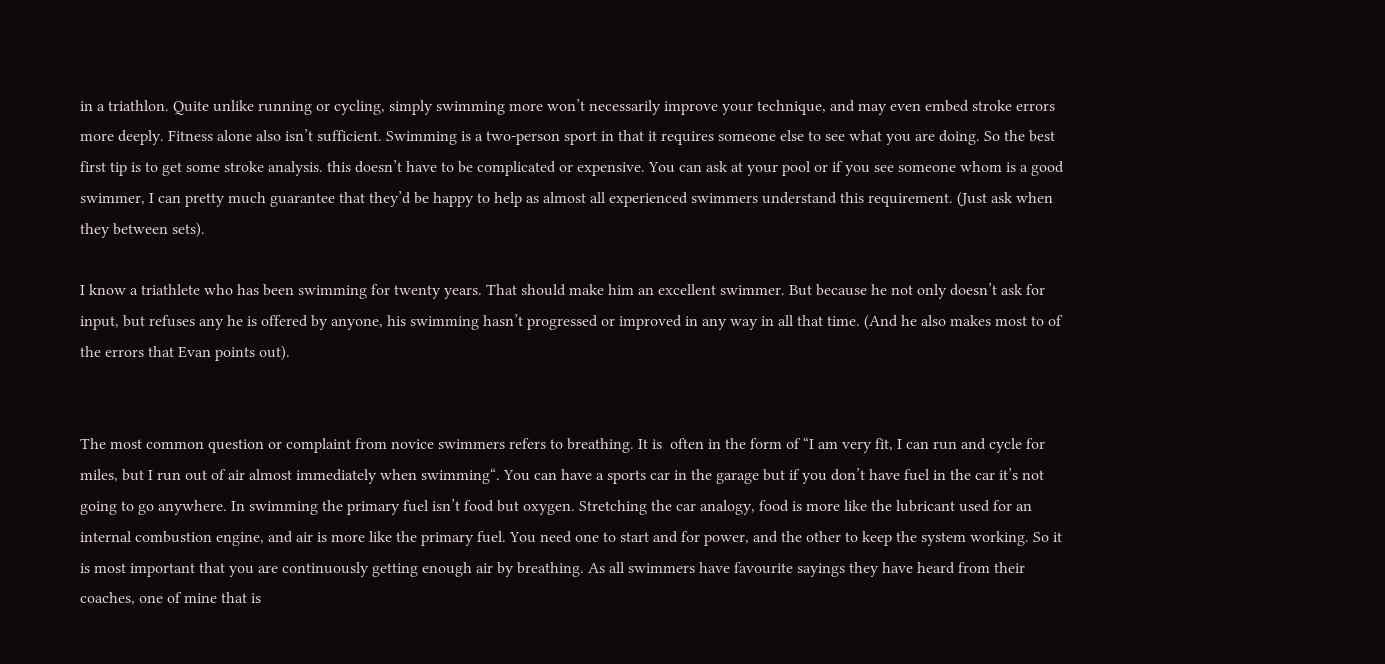in a triathlon. Quite unlike running or cycling, simply swimming more won’t necessarily improve your technique, and may even embed stroke errors more deeply. Fitness alone also isn’t sufficient. Swimming is a two-person sport in that it requires someone else to see what you are doing. So the best first tip is to get some stroke analysis. this doesn’t have to be complicated or expensive. You can ask at your pool or if you see someone whom is a good swimmer, I can pretty much guarantee that they’d be happy to help as almost all experienced swimmers understand this requirement. (Just ask when they between sets).

I know a triathlete who has been swimming for twenty years. That should make him an excellent swimmer. But because he not only doesn’t ask for input, but refuses any he is offered by anyone, his swimming hasn’t progressed or improved in any way in all that time. (And he also makes most to of the errors that Evan points out).


The most common question or complaint from novice swimmers refers to breathing. It is  often in the form of “I am very fit, I can run and cycle for miles, but I run out of air almost immediately when swimming“. You can have a sports car in the garage but if you don’t have fuel in the car it’s not going to go anywhere. In swimming the primary fuel isn’t food but oxygen. Stretching the car analogy, food is more like the lubricant used for an internal combustion engine, and air is more like the primary fuel. You need one to start and for power, and the other to keep the system working. So it is most important that you are continuously getting enough air by breathing. As all swimmers have favourite sayings they have heard from their coaches, one of mine that is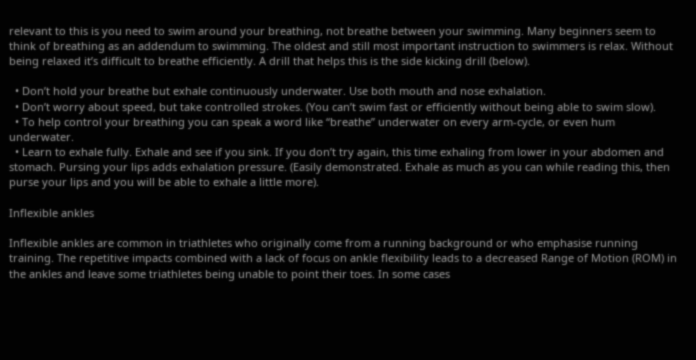relevant to this is you need to swim around your breathing, not breathe between your swimming. Many beginners seem to think of breathing as an addendum to swimming. The oldest and still most important instruction to swimmers is relax. Without being relaxed it’s difficult to breathe efficiently. A drill that helps this is the side kicking drill (below).

  • Don’t hold your breathe but exhale continuously underwater. Use both mouth and nose exhalation.
  • Don’t worry about speed, but take controlled strokes. (You can’t swim fast or efficiently without being able to swim slow).
  • To help control your breathing you can speak a word like “breathe” underwater on every arm-cycle, or even hum underwater.
  • Learn to exhale fully. Exhale and see if you sink. If you don’t try again, this time exhaling from lower in your abdomen and stomach. Pursing your lips adds exhalation pressure. (Easily demonstrated. Exhale as much as you can while reading this, then purse your lips and you will be able to exhale a little more).

Inflexible ankles

Inflexible ankles are common in triathletes who originally come from a running background or who emphasise running training. The repetitive impacts combined with a lack of focus on ankle flexibility leads to a decreased Range of Motion (ROM) in the ankles and leave some triathletes being unable to point their toes. In some cases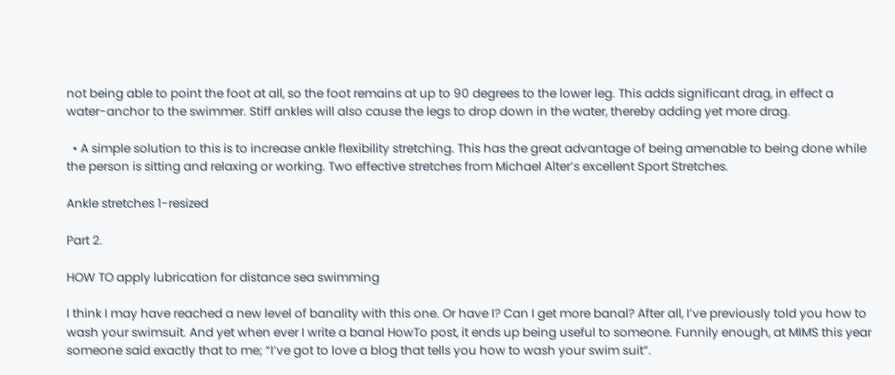not being able to point the foot at all, so the foot remains at up to 90 degrees to the lower leg. This adds significant drag, in effect a water-anchor to the swimmer. Stiff ankles will also cause the legs to drop down in the water, thereby adding yet more drag.

  • A simple solution to this is to increase ankle flexibility stretching. This has the great advantage of being amenable to being done while the person is sitting and relaxing or working. Two effective stretches from Michael Alter’s excellent Sport Stretches.

Ankle stretches 1-resized

Part 2.

HOW TO apply lubrication for distance sea swimming

I think I may have reached a new level of banality with this one. Or have I? Can I get more banal? After all, I’ve previously told you how to wash your swimsuit. And yet when ever I write a banal HowTo post, it ends up being useful to someone. Funnily enough, at MIMS this year someone said exactly that to me; “I’ve got to love a blog that tells you how to wash your swim suit”.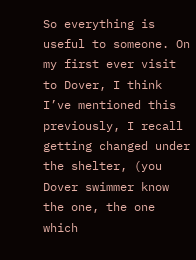So everything is useful to someone. On my first ever visit to Dover, I think I’ve mentioned this previously, I recall getting changed under the shelter, (you Dover swimmer know the one, the one which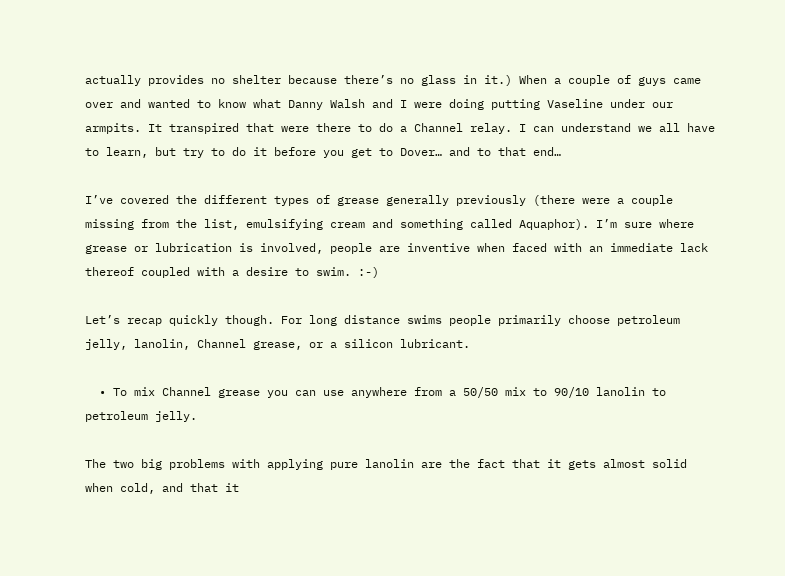actually provides no shelter because there’s no glass in it.) When a couple of guys came over and wanted to know what Danny Walsh and I were doing putting Vaseline under our armpits. It transpired that were there to do a Channel relay. I can understand we all have to learn, but try to do it before you get to Dover… and to that end…

I’ve covered the different types of grease generally previously (there were a couple missing from the list, emulsifying cream and something called Aquaphor). I’m sure where grease or lubrication is involved, people are inventive when faced with an immediate lack thereof coupled with a desire to swim. :-)

Let’s recap quickly though. For long distance swims people primarily choose petroleum jelly, lanolin, Channel grease, or a silicon lubricant.

  • To mix Channel grease you can use anywhere from a 50/50 mix to 90/10 lanolin to petroleum jelly.

The two big problems with applying pure lanolin are the fact that it gets almost solid when cold, and that it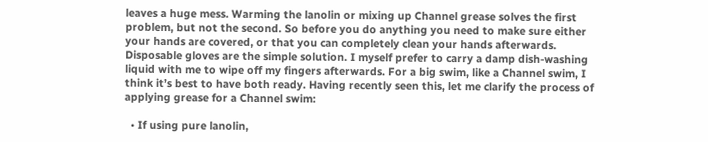leaves a huge mess. Warming the lanolin or mixing up Channel grease solves the first problem, but not the second. So before you do anything you need to make sure either your hands are covered, or that you can completely clean your hands afterwards. Disposable gloves are the simple solution. I myself prefer to carry a damp dish-washing liquid with me to wipe off my fingers afterwards. For a big swim, like a Channel swim, I think it’s best to have both ready. Having recently seen this, let me clarify the process of applying grease for a Channel swim:

  • If using pure lanolin,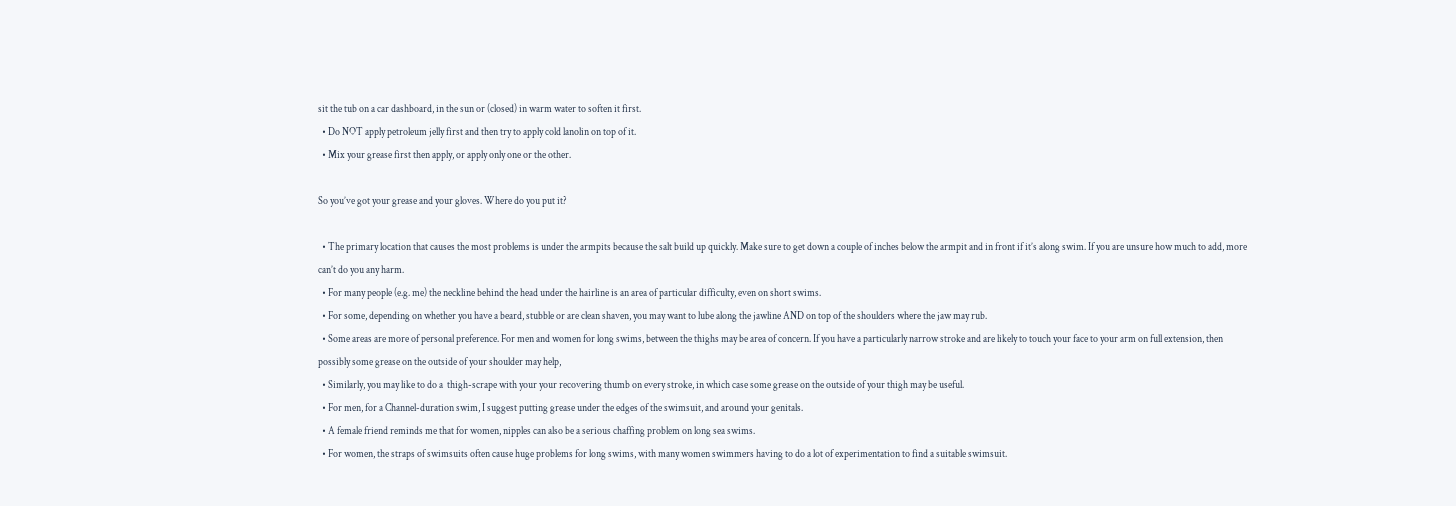sit the tub on a car dashboard, in the sun or (closed) in warm water to soften it first.
  • Do NOT apply petroleum jelly first and then try to apply cold lanolin on top of it.
  • Mix your grease first then apply, or apply only one or the other.

So you’ve got your grease and your gloves. Where do you put it?

  • The primary location that causes the most problems is under the armpits because the salt build up quickly. Make sure to get down a couple of inches below the armpit and in front if it’s along swim. If you are unsure how much to add, more can’t do you any harm.
  • For many people (e.g. me) the neckline behind the head under the hairline is an area of particular difficulty, even on short swims.
  • For some, depending on whether you have a beard, stubble or are clean shaven, you may want to lube along the jawline AND on top of the shoulders where the jaw may rub.
  • Some areas are more of personal preference. For men and women for long swims, between the thighs may be area of concern. If you have a particularly narrow stroke and are likely to touch your face to your arm on full extension, then possibly some grease on the outside of your shoulder may help,
  • Similarly, you may like to do a  thigh-scrape with your your recovering thumb on every stroke, in which case some grease on the outside of your thigh may be useful.
  • For men, for a Channel-duration swim, I suggest putting grease under the edges of the swimsuit, and around your genitals.
  • A female friend reminds me that for women, nipples can also be a serious chaffing problem on long sea swims.
  • For women, the straps of swimsuits often cause huge problems for long swims, with many women swimmers having to do a lot of experimentation to find a suitable swimsuit.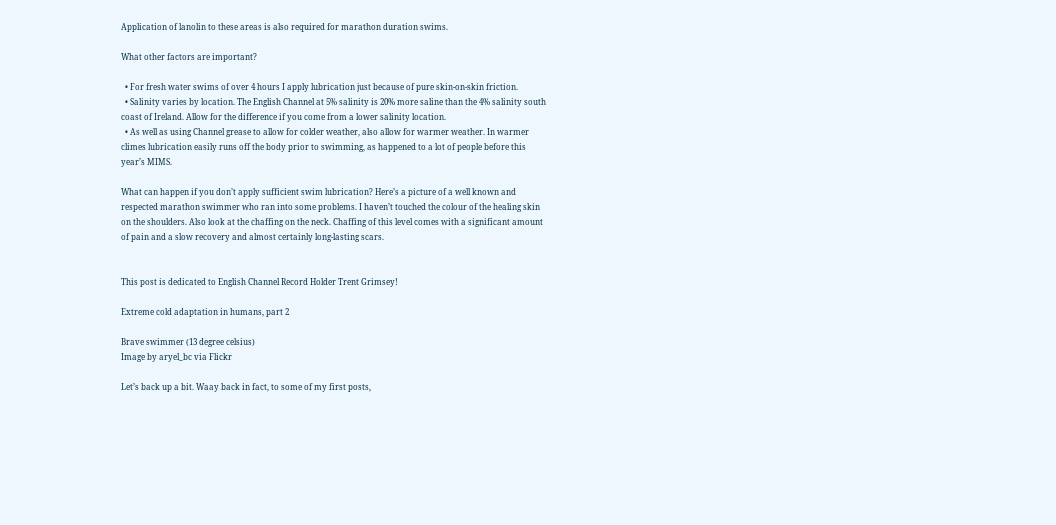Application of lanolin to these areas is also required for marathon duration swims.

What other factors are important?

  • For fresh water swims of over 4 hours I apply lubrication just because of pure skin-on-skin friction.
  • Salinity varies by location. The English Channel at 5% salinity is 20% more saline than the 4% salinity south coast of Ireland. Allow for the difference if you come from a lower salinity location.
  • As well as using Channel grease to allow for colder weather, also allow for warmer weather. In warmer climes lubrication easily runs off the body prior to swimming, as happened to a lot of people before this year’s MIMS.

What can happen if you don’t apply sufficient swim lubrication? Here’s a picture of a well known and respected marathon swimmer who ran into some problems. I haven’t touched the colour of the healing skin on the shoulders. Also look at the chaffing on the neck. Chaffing of this level comes with a significant amount of pain and a slow recovery and almost certainly long-lasting scars.


This post is dedicated to English Channel Record Holder Trent Grimsey!

Extreme cold adaptation in humans, part 2

Brave swimmer (13 degree celsius)
Image by aryel_bc via Flickr

Let’s back up a bit. Waay back in fact, to some of my first posts,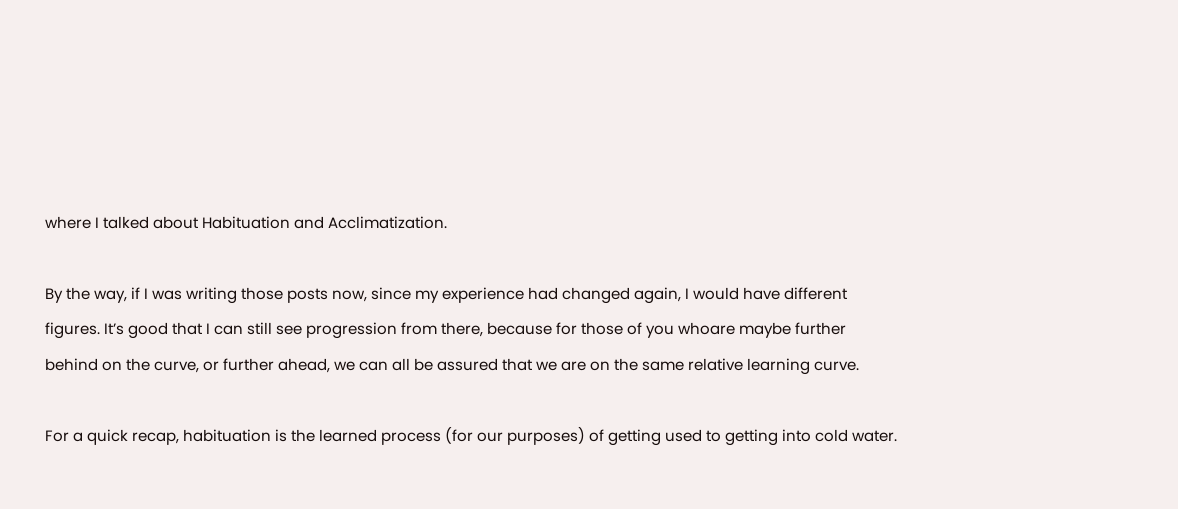where I talked about Habituation and Acclimatization.

By the way, if I was writing those posts now, since my experience had changed again, I would have different figures. It’s good that I can still see progression from there, because for those of you whoare maybe further behind on the curve, or further ahead, we can all be assured that we are on the same relative learning curve.

For a quick recap, habituation is the learned process (for our purposes) of getting used to getting into cold water.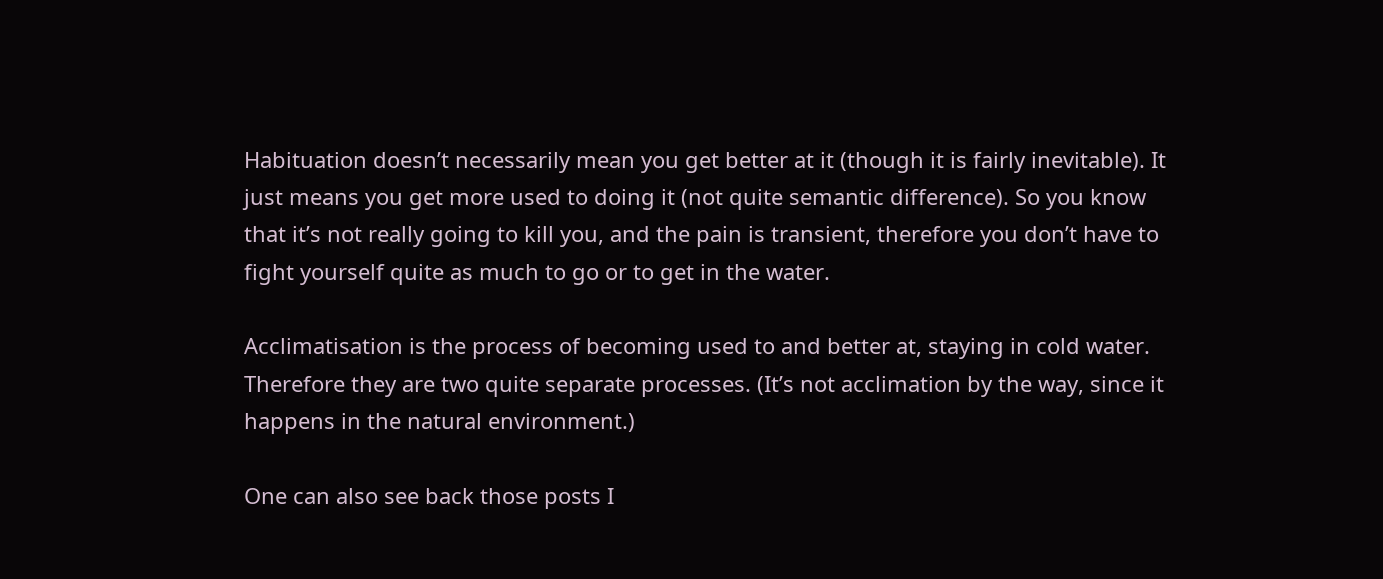Habituation doesn’t necessarily mean you get better at it (though it is fairly inevitable). It just means you get more used to doing it (not quite semantic difference). So you know that it’s not really going to kill you, and the pain is transient, therefore you don’t have to fight yourself quite as much to go or to get in the water.

Acclimatisation is the process of becoming used to and better at, staying in cold water. Therefore they are two quite separate processes. (It’s not acclimation by the way, since it happens in the natural environment.)

One can also see back those posts I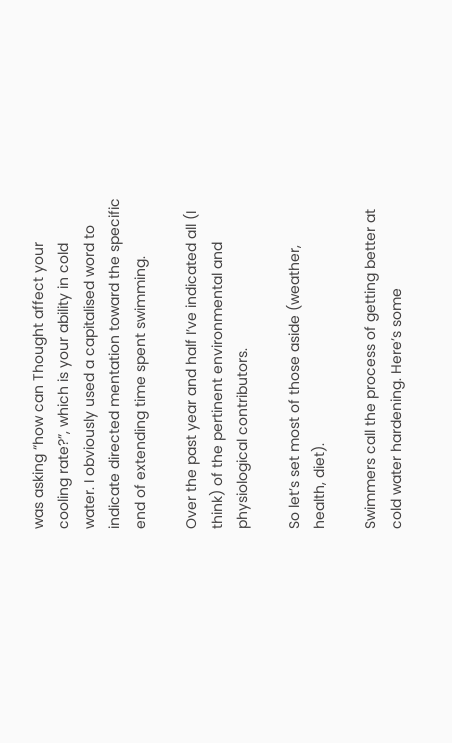was asking “how can Thought affect your cooling rate?”, which is your ability in cold water. I obviously used a capitalised word to indicate directed mentation toward the specific end of extending time spent swimming.

Over the past year and half I’ve indicated all (I think) of the pertinent environmental and physiological contributors.

So let’s set most of those aside (weather, health, diet).

Swimmers call the process of getting better at cold water hardening. Here’s some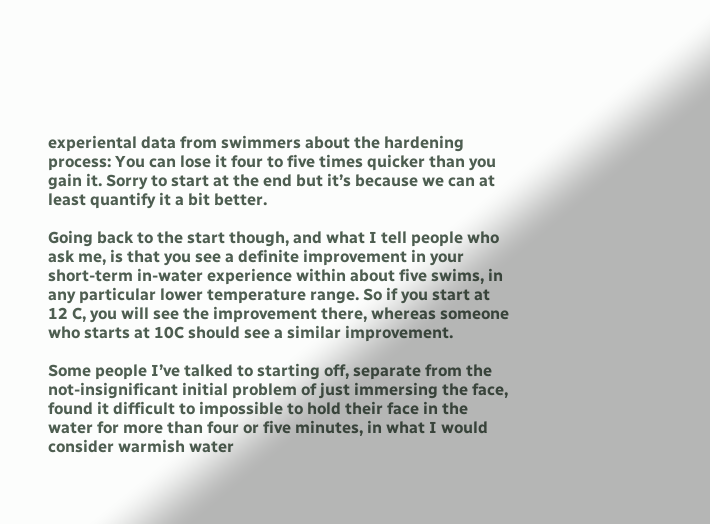experiental data from swimmers about the hardening process: You can lose it four to five times quicker than you gain it. Sorry to start at the end but it’s because we can at least quantify it a bit better.

Going back to the start though, and what I tell people who ask me, is that you see a definite improvement in your short-term in-water experience within about five swims, in any particular lower temperature range. So if you start at 12 C, you will see the improvement there, whereas someone who starts at 10C should see a similar improvement.

Some people I’ve talked to starting off, separate from the not-insignificant initial problem of just immersing the face, found it difficult to impossible to hold their face in the water for more than four or five minutes, in what I would consider warmish water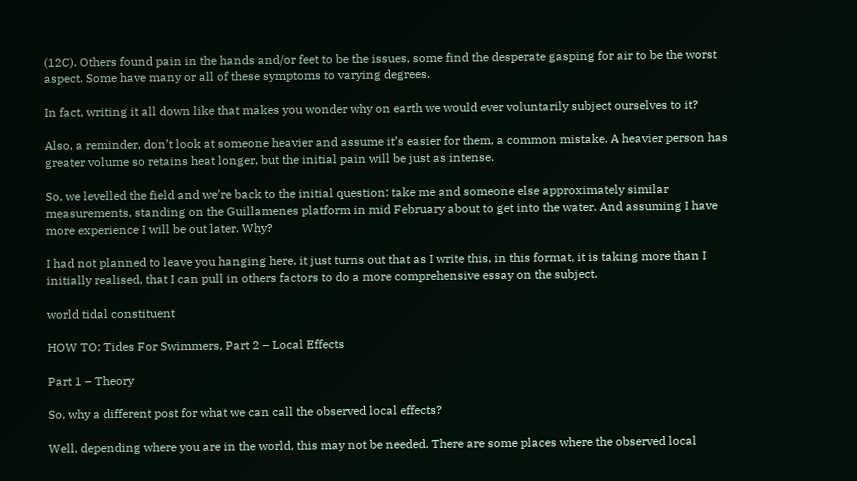(12C). Others found pain in the hands and/or feet to be the issues, some find the desperate gasping for air to be the worst aspect. Some have many or all of these symptoms to varying degrees.

In fact, writing it all down like that makes you wonder why on earth we would ever voluntarily subject ourselves to it?

Also, a reminder, don’t look at someone heavier and assume it’s easier for them, a common mistake. A heavier person has greater volume so retains heat longer, but the initial pain will be just as intense.

So, we levelled the field and we’re back to the initial question: take me and someone else approximately similar measurements, standing on the Guillamenes platform in mid February about to get into the water. And assuming I have more experience I will be out later. Why?

I had not planned to leave you hanging here, it just turns out that as I write this, in this format, it is taking more than I initially realised, that I can pull in others factors to do a more comprehensive essay on the subject.

world tidal constituent

HOW TO: Tides For Swimmers, Part 2 – Local Effects

Part 1 – Theory

So, why a different post for what we can call the observed local effects?

Well, depending where you are in the world, this may not be needed. There are some places where the observed local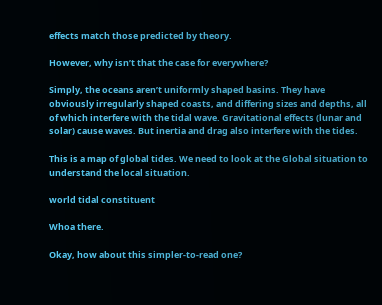effects match those predicted by theory.

However, why isn’t that the case for everywhere?

Simply, the oceans aren’t uniformly shaped basins. They have obviously irregularly shaped coasts, and differing sizes and depths, all of which interfere with the tidal wave. Gravitational effects (lunar and solar) cause waves. But inertia and drag also interfere with the tides.

This is a map of global tides. We need to look at the Global situation to understand the local situation.

world tidal constituent

Whoa there.

Okay, how about this simpler-to-read one?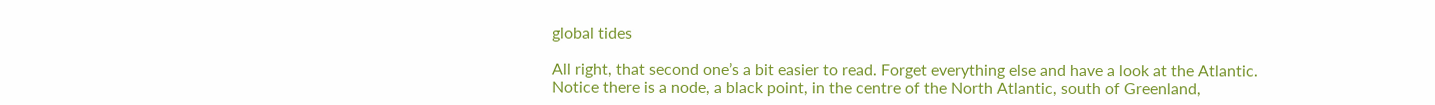global tides

All right, that second one’s a bit easier to read. Forget everything else and have a look at the Atlantic. Notice there is a node, a black point, in the centre of the North Atlantic, south of Greenland,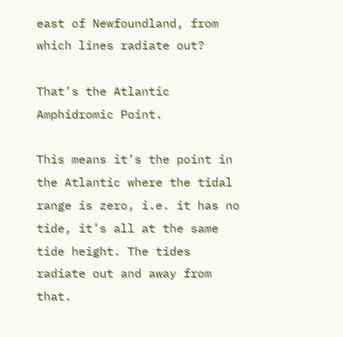east of Newfoundland, from which lines radiate out?

That’s the Atlantic Amphidromic Point.

This means it’s the point in the Atlantic where the tidal range is zero, i.e. it has no tide, it’s all at the same tide height. The tides radiate out and away from that.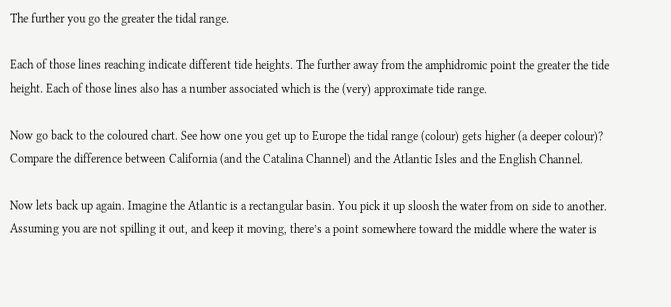The further you go the greater the tidal range.

Each of those lines reaching indicate different tide heights. The further away from the amphidromic point the greater the tide height. Each of those lines also has a number associated which is the (very) approximate tide range.

Now go back to the coloured chart. See how one you get up to Europe the tidal range (colour) gets higher (a deeper colour)? Compare the difference between California (and the Catalina Channel) and the Atlantic Isles and the English Channel.

Now lets back up again. Imagine the Atlantic is a rectangular basin. You pick it up sloosh the water from on side to another. Assuming you are not spilling it out, and keep it moving, there’s a point somewhere toward the middle where the water is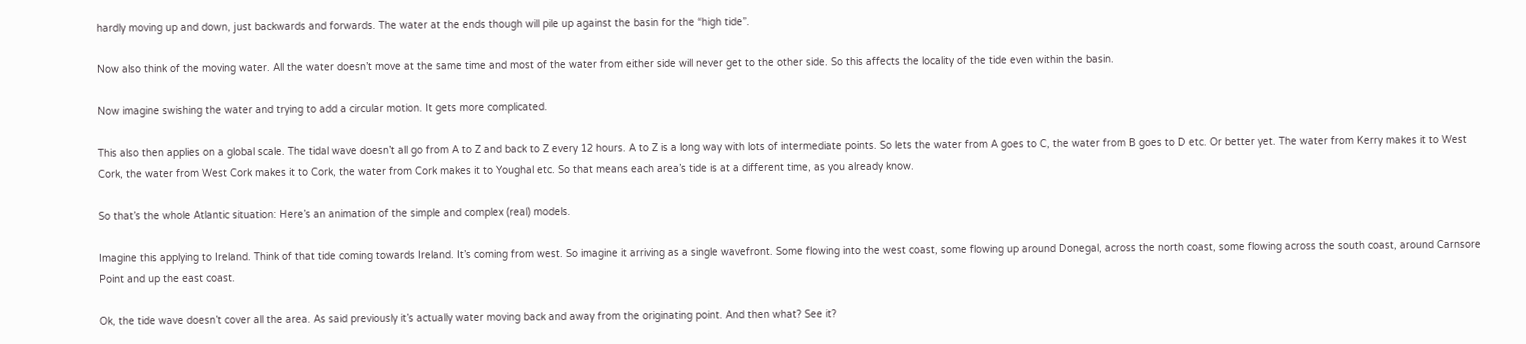hardly moving up and down, just backwards and forwards. The water at the ends though will pile up against the basin for the “high tide”.

Now also think of the moving water. All the water doesn’t move at the same time and most of the water from either side will never get to the other side. So this affects the locality of the tide even within the basin.

Now imagine swishing the water and trying to add a circular motion. It gets more complicated.

This also then applies on a global scale. The tidal wave doesn’t all go from A to Z and back to Z every 12 hours. A to Z is a long way with lots of intermediate points. So lets the water from A goes to C, the water from B goes to D etc. Or better yet. The water from Kerry makes it to West Cork, the water from West Cork makes it to Cork, the water from Cork makes it to Youghal etc. So that means each area’s tide is at a different time, as you already know.

So that’s the whole Atlantic situation: Here’s an animation of the simple and complex (real) models.

Imagine this applying to Ireland. Think of that tide coming towards Ireland. It’s coming from west. So imagine it arriving as a single wavefront. Some flowing into the west coast, some flowing up around Donegal, across the north coast, some flowing across the south coast, around Carnsore Point and up the east coast.

Ok, the tide wave doesn’t cover all the area. As said previously it’s actually water moving back and away from the originating point. And then what? See it?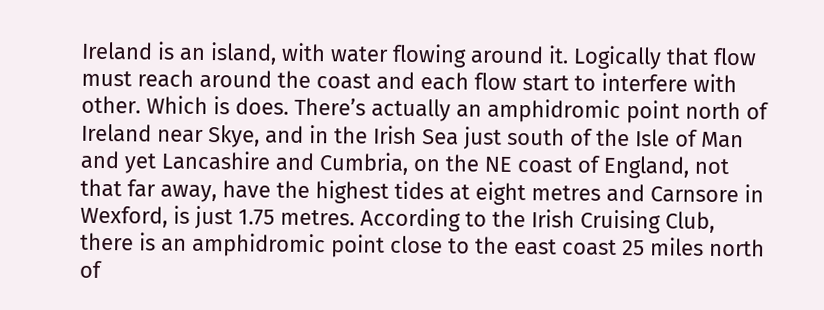Ireland is an island, with water flowing around it. Logically that flow must reach around the coast and each flow start to interfere with other. Which is does. There’s actually an amphidromic point north of Ireland near Skye, and in the Irish Sea just south of the Isle of Man and yet Lancashire and Cumbria, on the NE coast of England, not that far away, have the highest tides at eight metres and Carnsore in Wexford, is just 1.75 metres. According to the Irish Cruising Club, there is an amphidromic point close to the east coast 25 miles north of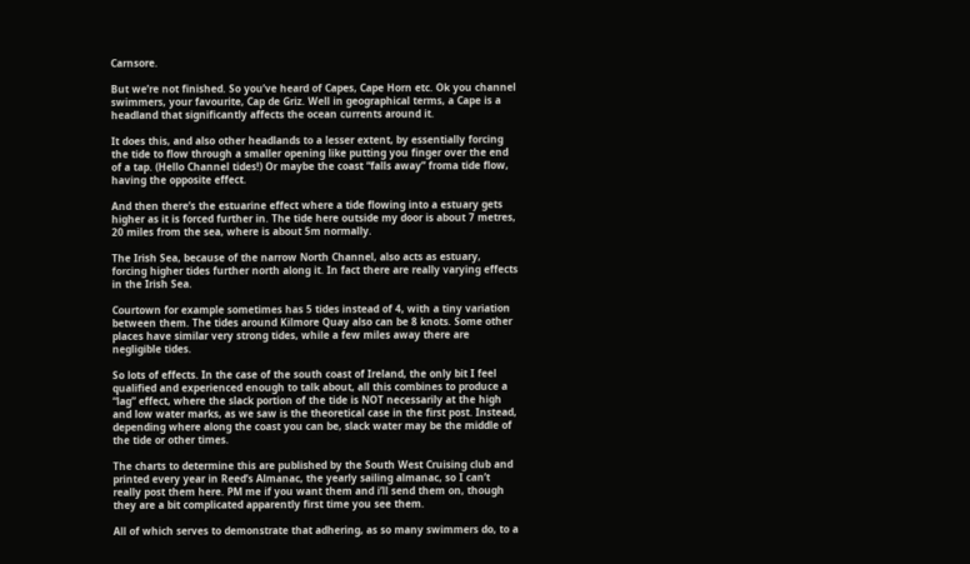Carnsore.

But we’re not finished. So you’ve heard of Capes, Cape Horn etc. Ok you channel swimmers, your favourite, Cap de Griz. Well in geographical terms, a Cape is a headland that significantly affects the ocean currents around it.

It does this, and also other headlands to a lesser extent, by essentially forcing the tide to flow through a smaller opening like putting you finger over the end of a tap. (Hello Channel tides!) Or maybe the coast “falls away” froma tide flow, having the opposite effect.

And then there’s the estuarine effect where a tide flowing into a estuary gets higher as it is forced further in. The tide here outside my door is about 7 metres, 20 miles from the sea, where is about 5m normally.

The Irish Sea, because of the narrow North Channel, also acts as estuary, forcing higher tides further north along it. In fact there are really varying effects in the Irish Sea.

Courtown for example sometimes has 5 tides instead of 4, with a tiny variation between them. The tides around Kilmore Quay also can be 8 knots. Some other places have similar very strong tides, while a few miles away there are negligible tides.

So lots of effects. In the case of the south coast of Ireland, the only bit I feel qualified and experienced enough to talk about, all this combines to produce a “lag” effect, where the slack portion of the tide is NOT necessarily at the high and low water marks, as we saw is the theoretical case in the first post. Instead, depending where along the coast you can be, slack water may be the middle of the tide or other times.

The charts to determine this are published by the South West Cruising club and printed every year in Reed’s Almanac, the yearly sailing almanac, so I can’t really post them here. PM me if you want them and i’ll send them on, though they are a bit complicated apparently first time you see them.

All of which serves to demonstrate that adhering, as so many swimmers do, to a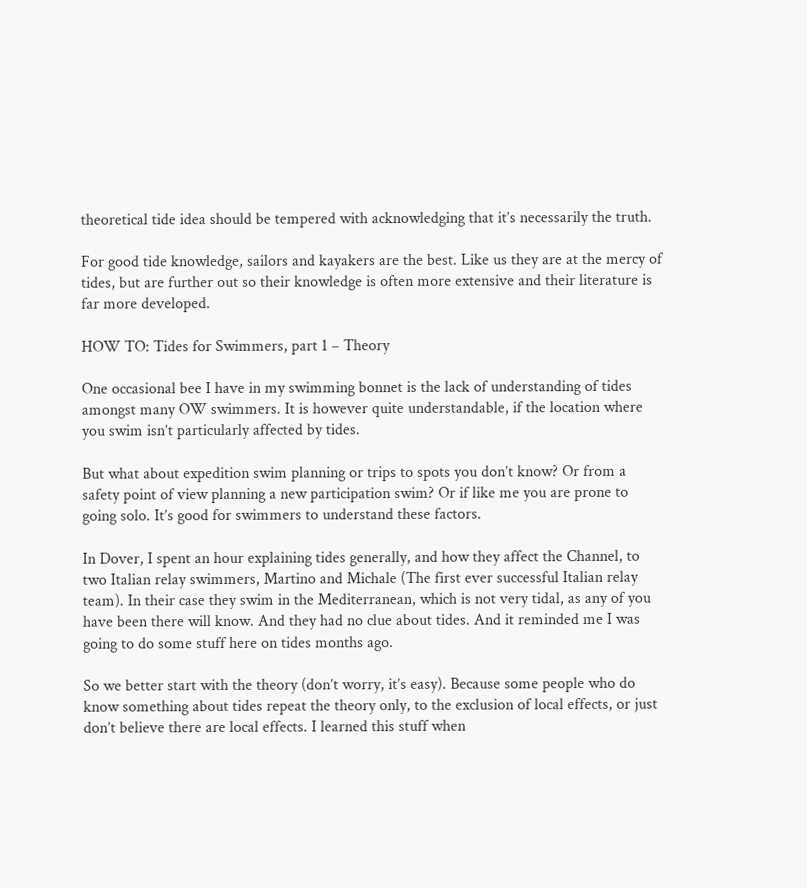theoretical tide idea should be tempered with acknowledging that it’s necessarily the truth.

For good tide knowledge, sailors and kayakers are the best. Like us they are at the mercy of tides, but are further out so their knowledge is often more extensive and their literature is far more developed.

HOW TO: Tides for Swimmers, part 1 – Theory

One occasional bee I have in my swimming bonnet is the lack of understanding of tides amongst many OW swimmers. It is however quite understandable, if the location where you swim isn’t particularly affected by tides.

But what about expedition swim planning or trips to spots you don’t know? Or from a safety point of view planning a new participation swim? Or if like me you are prone to going solo. It’s good for swimmers to understand these factors.

In Dover, I spent an hour explaining tides generally, and how they affect the Channel, to two Italian relay swimmers, Martino and Michale (The first ever successful Italian relay team). In their case they swim in the Mediterranean, which is not very tidal, as any of you have been there will know. And they had no clue about tides. And it reminded me I was going to do some stuff here on tides months ago.

So we better start with the theory (don’t worry, it’s easy). Because some people who do know something about tides repeat the theory only, to the exclusion of local effects, or just don’t believe there are local effects. I learned this stuff when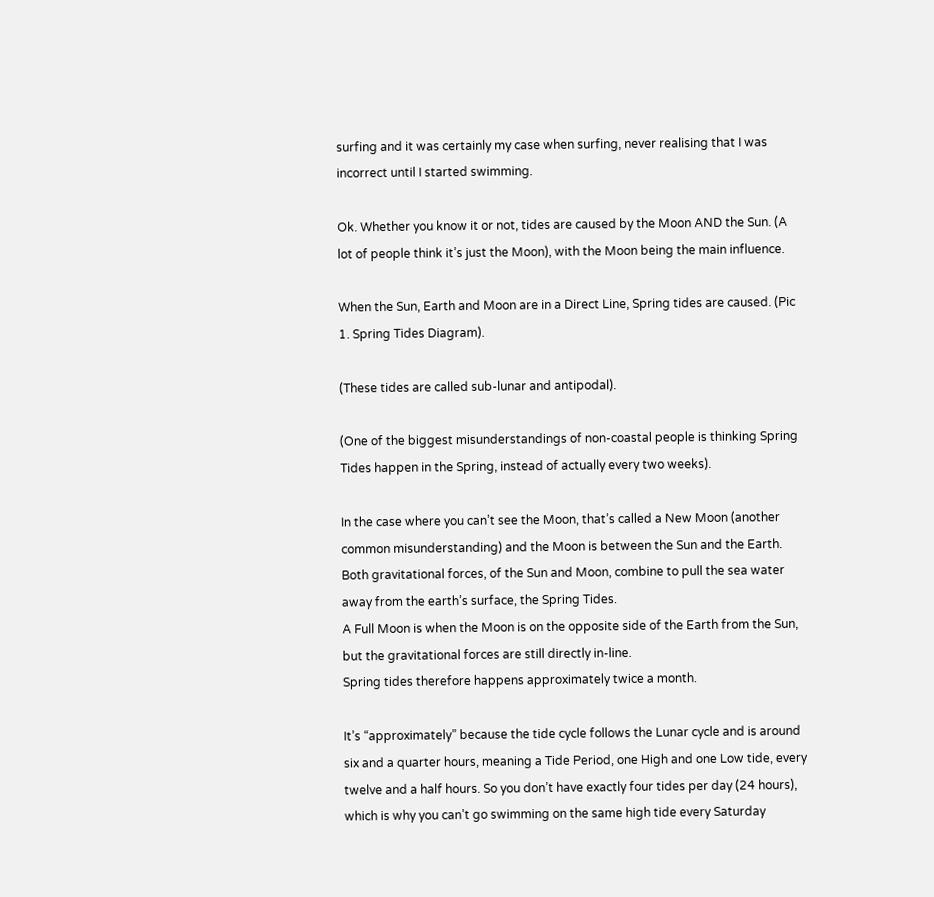surfing and it was certainly my case when surfing, never realising that I was incorrect until I started swimming.

Ok. Whether you know it or not, tides are caused by the Moon AND the Sun. (A lot of people think it’s just the Moon), with the Moon being the main influence.

When the Sun, Earth and Moon are in a Direct Line, Spring tides are caused. (Pic 1. Spring Tides Diagram).

(These tides are called sub-lunar and antipodal).

(One of the biggest misunderstandings of non-coastal people is thinking Spring Tides happen in the Spring, instead of actually every two weeks).

In the case where you can’t see the Moon, that’s called a New Moon (another common misunderstanding) and the Moon is between the Sun and the Earth. Both gravitational forces, of the Sun and Moon, combine to pull the sea water away from the earth’s surface, the Spring Tides.
A Full Moon is when the Moon is on the opposite side of the Earth from the Sun, but the gravitational forces are still directly in-line.
Spring tides therefore happens approximately twice a month.

It’s “approximately” because the tide cycle follows the Lunar cycle and is around six and a quarter hours, meaning a Tide Period, one High and one Low tide, every twelve and a half hours. So you don’t have exactly four tides per day (24 hours), which is why you can’t go swimming on the same high tide every Saturday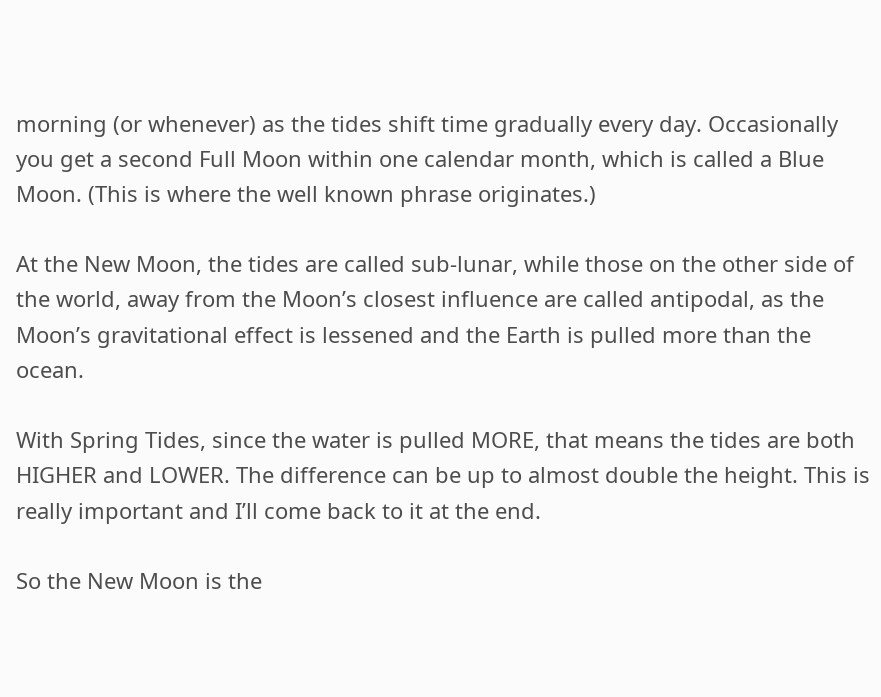morning (or whenever) as the tides shift time gradually every day. Occasionally you get a second Full Moon within one calendar month, which is called a Blue Moon. (This is where the well known phrase originates.)

At the New Moon, the tides are called sub-lunar, while those on the other side of the world, away from the Moon’s closest influence are called antipodal, as the Moon’s gravitational effect is lessened and the Earth is pulled more than the ocean.

With Spring Tides, since the water is pulled MORE, that means the tides are both HIGHER and LOWER. The difference can be up to almost double the height. This is really important and I’ll come back to it at the end.

So the New Moon is the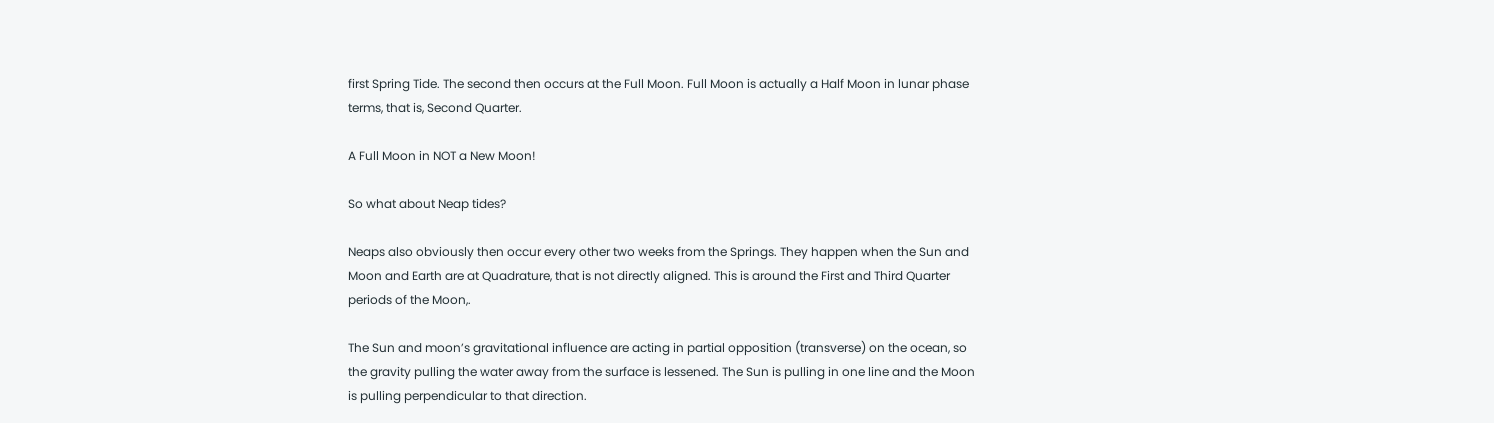first Spring Tide. The second then occurs at the Full Moon. Full Moon is actually a Half Moon in lunar phase terms, that is, Second Quarter.

A Full Moon in NOT a New Moon!

So what about Neap tides?

Neaps also obviously then occur every other two weeks from the Springs. They happen when the Sun and Moon and Earth are at Quadrature, that is not directly aligned. This is around the First and Third Quarter periods of the Moon,.

The Sun and moon’s gravitational influence are acting in partial opposition (transverse) on the ocean, so the gravity pulling the water away from the surface is lessened. The Sun is pulling in one line and the Moon is pulling perpendicular to that direction.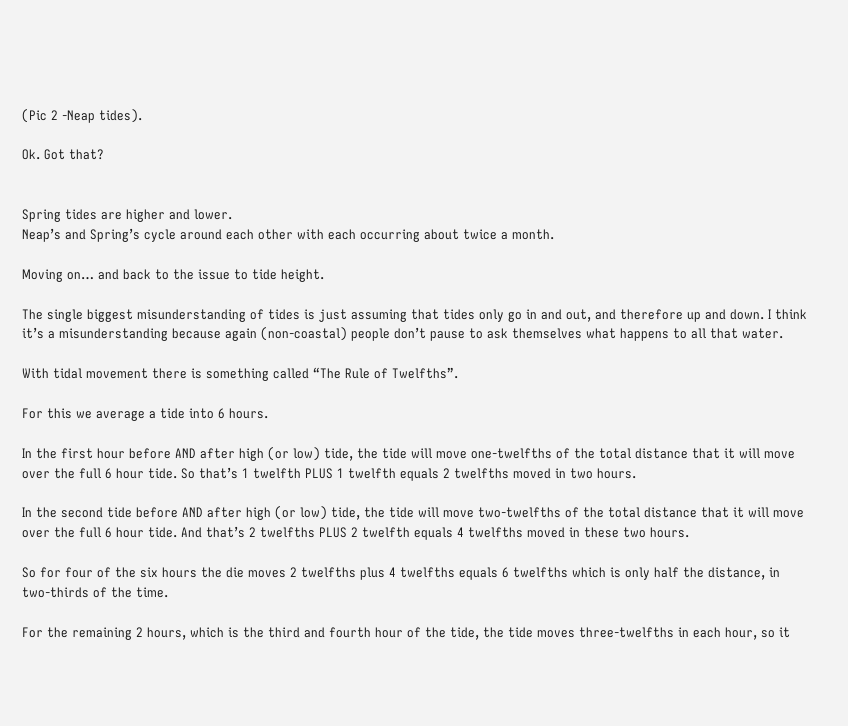(Pic 2 -Neap tides).

Ok. Got that?


Spring tides are higher and lower.
Neap’s and Spring’s cycle around each other with each occurring about twice a month.

Moving on… and back to the issue to tide height.

The single biggest misunderstanding of tides is just assuming that tides only go in and out, and therefore up and down. I think it’s a misunderstanding because again (non-coastal) people don’t pause to ask themselves what happens to all that water.

With tidal movement there is something called “The Rule of Twelfths”.

For this we average a tide into 6 hours.

In the first hour before AND after high (or low) tide, the tide will move one-twelfths of the total distance that it will move over the full 6 hour tide. So that’s 1 twelfth PLUS 1 twelfth equals 2 twelfths moved in two hours.

In the second tide before AND after high (or low) tide, the tide will move two-twelfths of the total distance that it will move over the full 6 hour tide. And that’s 2 twelfths PLUS 2 twelfth equals 4 twelfths moved in these two hours.

So for four of the six hours the die moves 2 twelfths plus 4 twelfths equals 6 twelfths which is only half the distance, in two-thirds of the time.

For the remaining 2 hours, which is the third and fourth hour of the tide, the tide moves three-twelfths in each hour, so it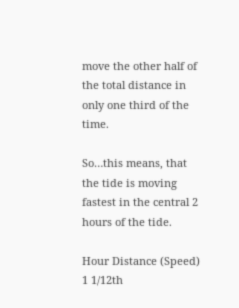move the other half of the total distance in only one third of the time.

So…this means, that the tide is moving fastest in the central 2 hours of the tide.

Hour Distance (Speed)
1 1/12th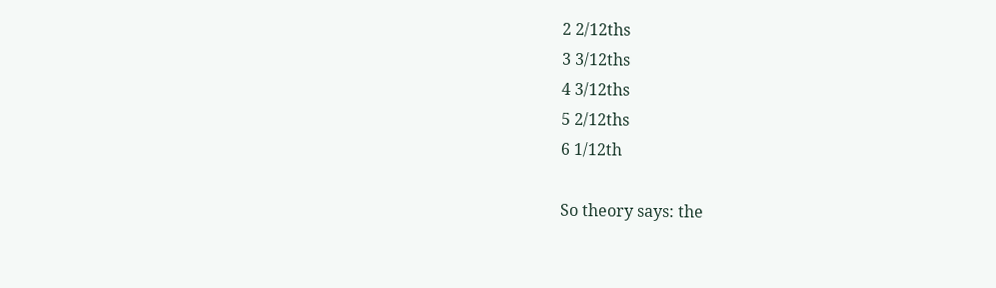2 2/12ths
3 3/12ths
4 3/12ths
5 2/12ths
6 1/12th

So theory says: the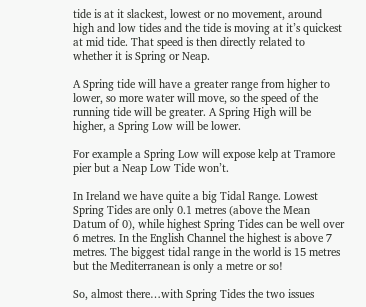tide is at it slackest, lowest or no movement, around high and low tides and the tide is moving at it’s quickest at mid tide. That speed is then directly related to whether it is Spring or Neap.

A Spring tide will have a greater range from higher to lower, so more water will move, so the speed of the running tide will be greater. A Spring High will be higher, a Spring Low will be lower.

For example a Spring Low will expose kelp at Tramore pier but a Neap Low Tide won’t.

In Ireland we have quite a big Tidal Range. Lowest Spring Tides are only 0.1 metres (above the Mean Datum of 0), while highest Spring Tides can be well over 6 metres. In the English Channel the highest is above 7 metres. The biggest tidal range in the world is 15 metres but the Mediterranean is only a metre or so!

So, almost there…with Spring Tides the two issues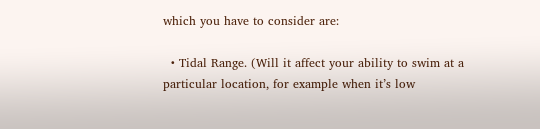which you have to consider are:

  • Tidal Range. (Will it affect your ability to swim at a particular location, for example when it’s low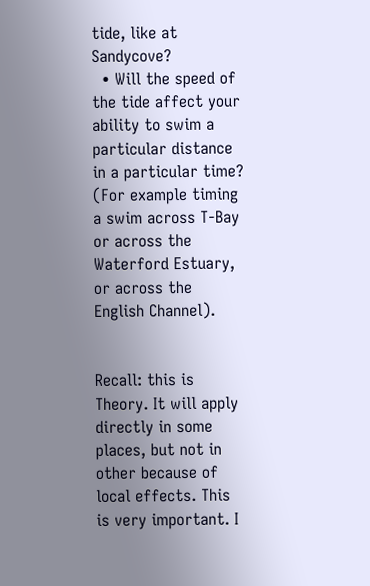tide, like at Sandycove?
  • Will the speed of the tide affect your ability to swim a particular distance in a particular time? (For example timing a swim across T-Bay or across the Waterford Estuary, or across the English Channel).


Recall: this is Theory. It will apply directly in some places, but not in other because of local effects. This is very important. I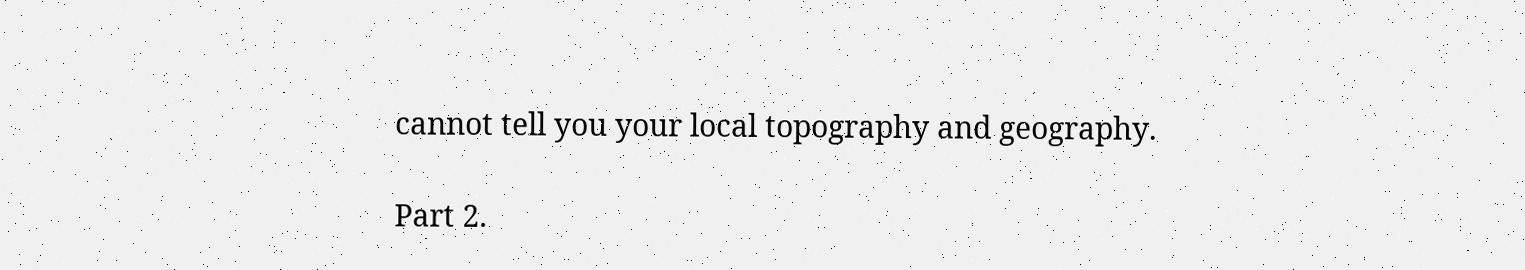cannot tell you your local topography and geography.

Part 2.